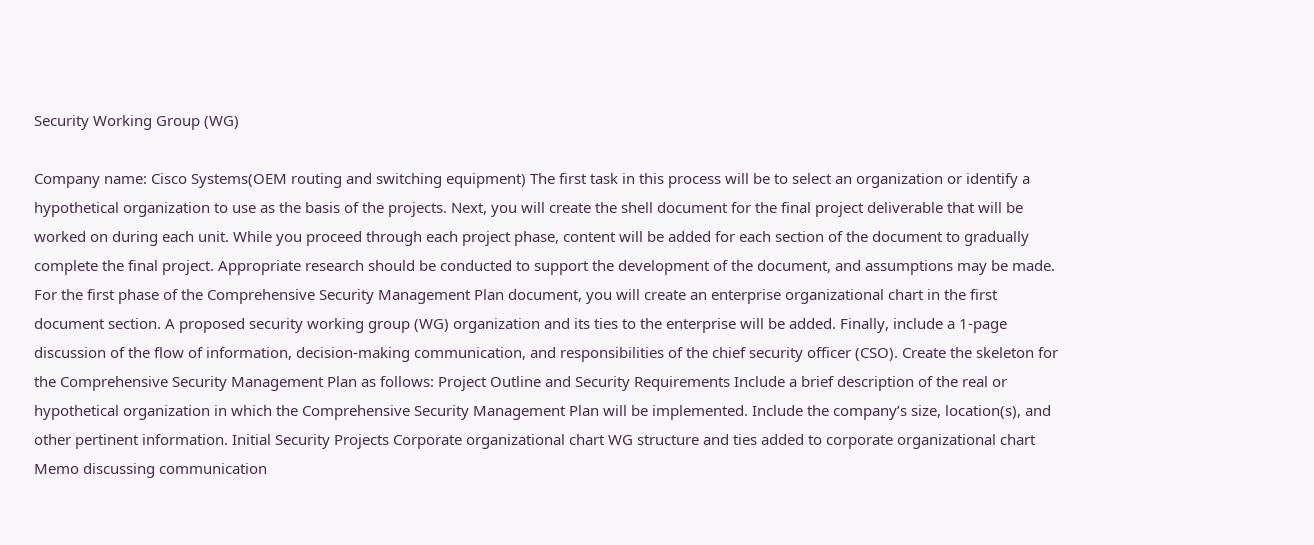Security Working Group (WG)

Company name: Cisco Systems(OEM routing and switching equipment) The first task in this process will be to select an organization or identify a hypothetical organization to use as the basis of the projects. Next, you will create the shell document for the final project deliverable that will be worked on during each unit. While you proceed through each project phase, content will be added for each section of the document to gradually complete the final project. Appropriate research should be conducted to support the development of the document, and assumptions may be made. For the first phase of the Comprehensive Security Management Plan document, you will create an enterprise organizational chart in the first document section. A proposed security working group (WG) organization and its ties to the enterprise will be added. Finally, include a 1-page discussion of the flow of information, decision-making communication, and responsibilities of the chief security officer (CSO). Create the skeleton for the Comprehensive Security Management Plan as follows: Project Outline and Security Requirements Include a brief description of the real or hypothetical organization in which the Comprehensive Security Management Plan will be implemented. Include the company’s size, location(s), and other pertinent information. Initial Security Projects Corporate organizational chart WG structure and ties added to corporate organizational chart Memo discussing communication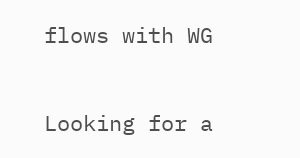flows with WG

Looking for a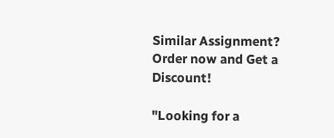Similar Assignment? Order now and Get a Discount!

"Looking for a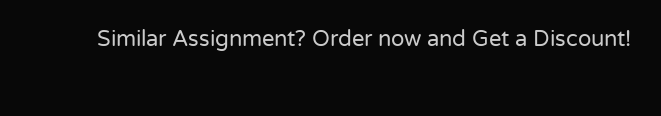Similar Assignment? Order now and Get a Discount!